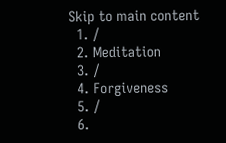Skip to main content
  1. /
  2. Meditation
  3. /
  4. Forgiveness
  5. /
  6.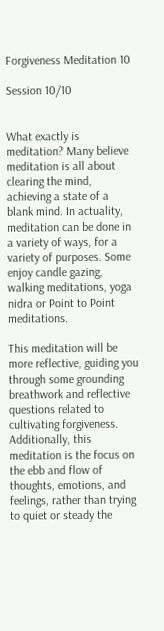Forgiveness Meditation 10

Session 10/10


What exactly is meditation? Many believe meditation is all about clearing the mind, achieving a state of a blank mind. In actuality, meditation can be done in a variety of ways, for a variety of purposes. Some enjoy candle gazing, walking meditations, yoga nidra or Point to Point meditations.

This meditation will be more reflective, guiding you through some grounding breathwork and reflective questions related to cultivating forgiveness. Additionally, this meditation is the focus on the ebb and flow of thoughts, emotions, and feelings, rather than trying to quiet or steady the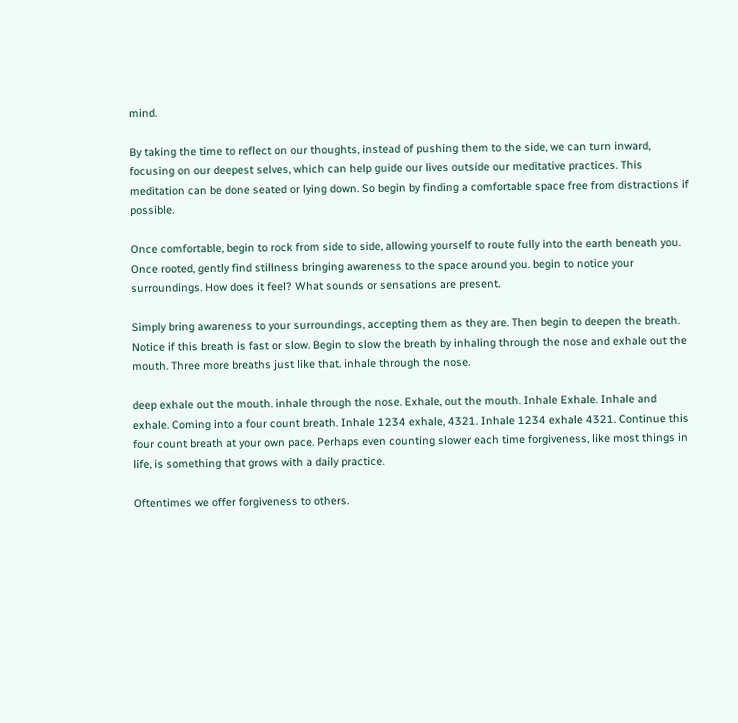mind.

By taking the time to reflect on our thoughts, instead of pushing them to the side, we can turn inward, focusing on our deepest selves, which can help guide our lives outside our meditative practices. This meditation can be done seated or lying down. So begin by finding a comfortable space free from distractions if possible.

Once comfortable, begin to rock from side to side, allowing yourself to route fully into the earth beneath you. Once rooted, gently find stillness bringing awareness to the space around you. begin to notice your surroundings. How does it feel? What sounds or sensations are present.

Simply bring awareness to your surroundings, accepting them as they are. Then begin to deepen the breath. Notice if this breath is fast or slow. Begin to slow the breath by inhaling through the nose and exhale out the mouth. Three more breaths just like that. inhale through the nose.

deep exhale out the mouth. inhale through the nose. Exhale, out the mouth. Inhale Exhale. Inhale and exhale. Coming into a four count breath. Inhale 1234 exhale, 4321. Inhale 1234 exhale 4321. Continue this four count breath at your own pace. Perhaps even counting slower each time forgiveness, like most things in life, is something that grows with a daily practice.

Oftentimes we offer forgiveness to others.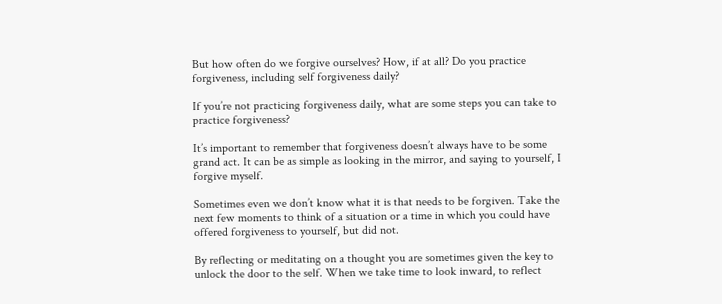But how often do we forgive ourselves? How, if at all? Do you practice forgiveness, including self forgiveness daily?

If you’re not practicing forgiveness daily, what are some steps you can take to practice forgiveness?

It’s important to remember that forgiveness doesn’t always have to be some grand act. It can be as simple as looking in the mirror, and saying to yourself, I forgive myself.

Sometimes even we don’t know what it is that needs to be forgiven. Take the next few moments to think of a situation or a time in which you could have offered forgiveness to yourself, but did not.

By reflecting or meditating on a thought you are sometimes given the key to unlock the door to the self. When we take time to look inward, to reflect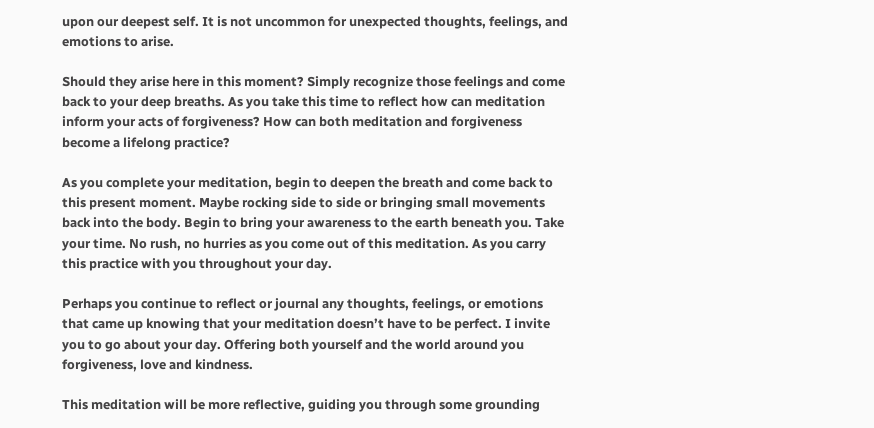upon our deepest self. It is not uncommon for unexpected thoughts, feelings, and emotions to arise.

Should they arise here in this moment? Simply recognize those feelings and come back to your deep breaths. As you take this time to reflect how can meditation inform your acts of forgiveness? How can both meditation and forgiveness become a lifelong practice?

As you complete your meditation, begin to deepen the breath and come back to this present moment. Maybe rocking side to side or bringing small movements back into the body. Begin to bring your awareness to the earth beneath you. Take your time. No rush, no hurries as you come out of this meditation. As you carry this practice with you throughout your day.

Perhaps you continue to reflect or journal any thoughts, feelings, or emotions that came up knowing that your meditation doesn’t have to be perfect. I invite you to go about your day. Offering both yourself and the world around you forgiveness, love and kindness.

This meditation will be more reflective, guiding you through some grounding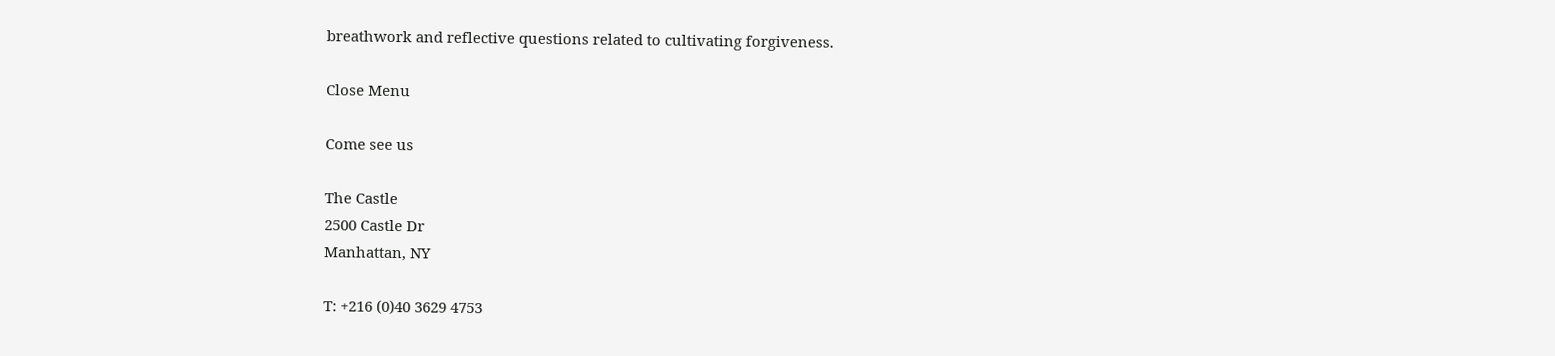breathwork and reflective questions related to cultivating forgiveness.

Close Menu

Come see us

The Castle
2500 Castle Dr
Manhattan, NY

T: +216 (0)40 3629 4753